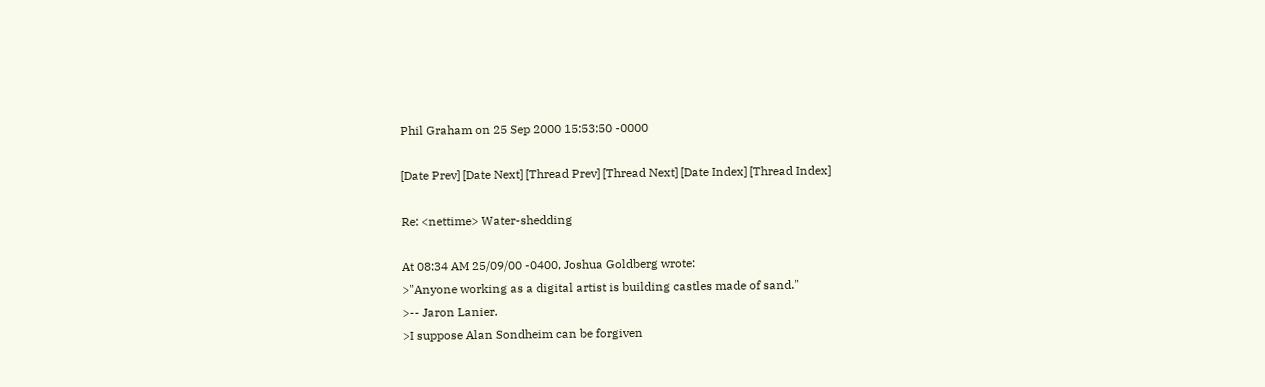Phil Graham on 25 Sep 2000 15:53:50 -0000

[Date Prev] [Date Next] [Thread Prev] [Thread Next] [Date Index] [Thread Index]

Re: <nettime> Water-shedding

At 08:34 AM 25/09/00 -0400, Joshua Goldberg wrote:
>"Anyone working as a digital artist is building castles made of sand."
>-- Jaron Lanier.
>I suppose Alan Sondheim can be forgiven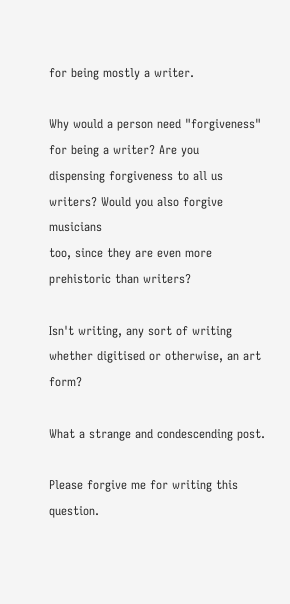for being mostly a writer.

Why would a person need "forgiveness" for being a writer? Are you
dispensing forgiveness to all us writers? Would you also forgive musicians
too, since they are even more prehistoric than writers?

Isn't writing, any sort of writing whether digitised or otherwise, an art form?

What a strange and condescending post.

Please forgive me for writing this question.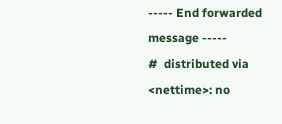----- End forwarded message -----
#  distributed via <nettime>: no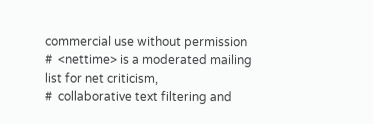commercial use without permission
#  <nettime> is a moderated mailing list for net criticism,
#  collaborative text filtering and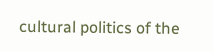cultural politics of the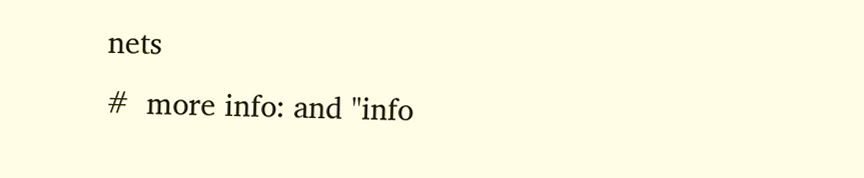nets
#  more info: and "info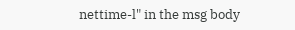nettime-l" in the msg body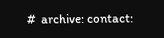#  archive: contact: